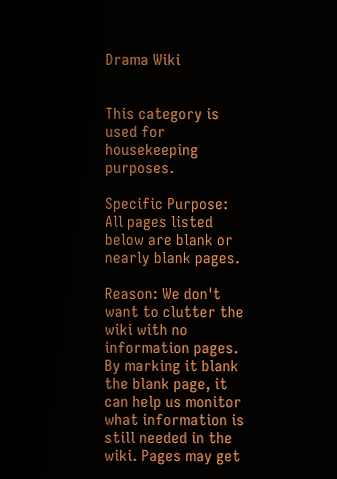Drama Wiki


This category is used for housekeeping purposes.

Specific Purpose: All pages listed below are blank or nearly blank pages.

Reason: We don't want to clutter the wiki with no information pages. By marking it blank the blank page, it can help us monitor what information is still needed in the wiki. Pages may get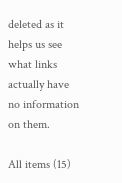deleted as it helps us see what links actually have no information on them.

All items (15)